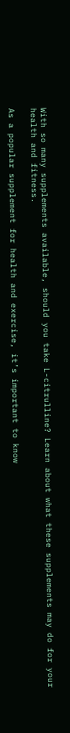With so many supplements available, should you take L-citrulline? Learn about what these supplements may do for your health and fitness.

As a popular supplement for health and exercise, it’s important to know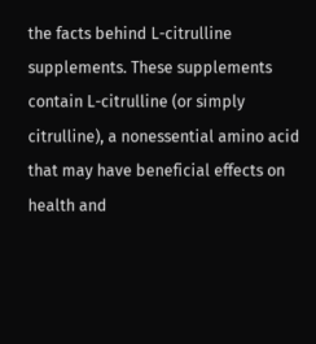the facts behind L-citrulline supplements. These supplements contain L-citrulline (or simply citrulline), a nonessential amino acid that may have beneficial effects on health and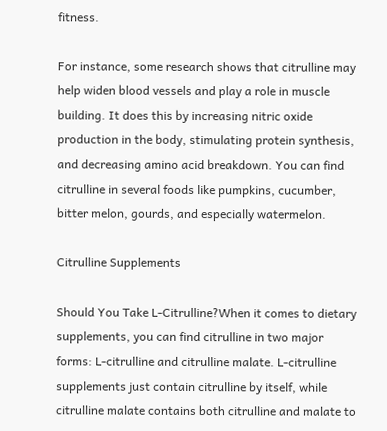fitness.

For instance, some research shows that citrulline may help widen blood vessels and play a role in muscle building. It does this by increasing nitric oxide production in the body, stimulating protein synthesis, and decreasing amino acid breakdown. You can find citrulline in several foods like pumpkins, cucumber, bitter melon, gourds, and especially watermelon.

Citrulline Supplements

Should You Take L-Citrulline?When it comes to dietary supplements, you can find citrulline in two major forms: L-citrulline and citrulline malate. L-citrulline supplements just contain citrulline by itself, while citrulline malate contains both citrulline and malate to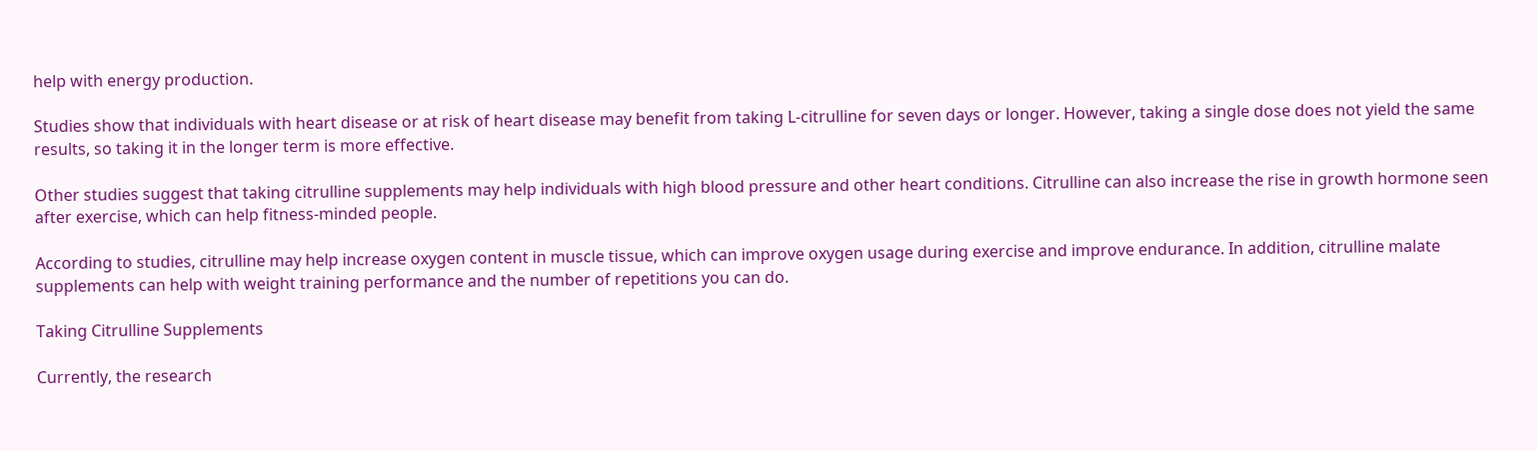help with energy production.

Studies show that individuals with heart disease or at risk of heart disease may benefit from taking L-citrulline for seven days or longer. However, taking a single dose does not yield the same results, so taking it in the longer term is more effective.

Other studies suggest that taking citrulline supplements may help individuals with high blood pressure and other heart conditions. Citrulline can also increase the rise in growth hormone seen after exercise, which can help fitness-minded people.

According to studies, citrulline may help increase oxygen content in muscle tissue, which can improve oxygen usage during exercise and improve endurance. In addition, citrulline malate supplements can help with weight training performance and the number of repetitions you can do.

Taking Citrulline Supplements

Currently, the research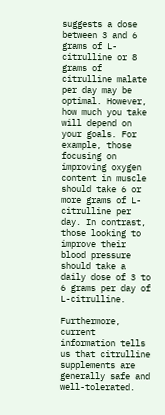suggests a dose between 3 and 6 grams of L-citrulline or 8 grams of citrulline malate per day may be optimal. However, how much you take will depend on your goals. For example, those focusing on improving oxygen content in muscle should take 6 or more grams of L-citrulline per day. In contrast, those looking to improve their blood pressure should take a daily dose of 3 to 6 grams per day of L-citrulline.

Furthermore, current information tells us that citrulline supplements are generally safe and well-tolerated.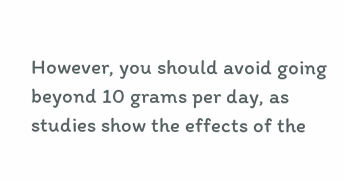However, you should avoid going beyond 10 grams per day, as studies show the effects of the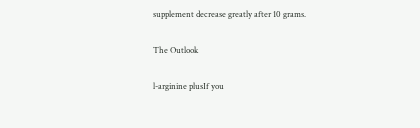supplement decrease greatly after 10 grams.

The Outlook

l-arginine plusIf you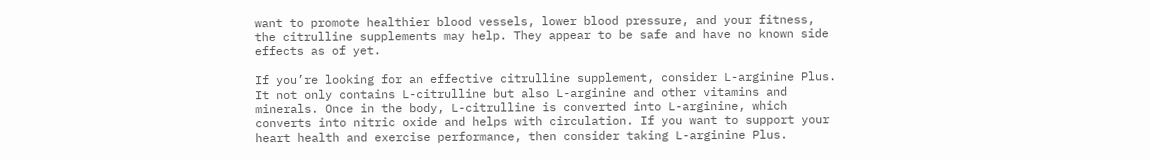want to promote healthier blood vessels, lower blood pressure, and your fitness, the citrulline supplements may help. They appear to be safe and have no known side effects as of yet.

If you’re looking for an effective citrulline supplement, consider L-arginine Plus. It not only contains L-citrulline but also L-arginine and other vitamins and minerals. Once in the body, L-citrulline is converted into L-arginine, which converts into nitric oxide and helps with circulation. If you want to support your heart health and exercise performance, then consider taking L-arginine Plus.